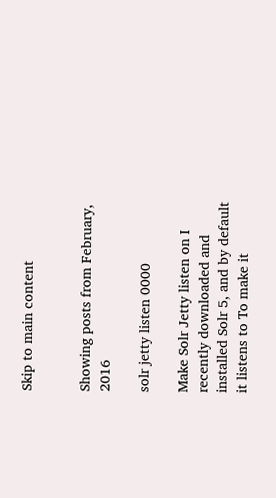Skip to main content


Showing posts from February, 2016

solr jetty listen 0000

Make Solr Jetty listen on I recently downloaded and installed Solr 5, and by default it listens to To make it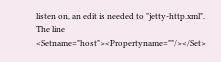listen on, an edit is needed to "jetty-http.xml".
The line <Setname="host"><Propertyname=""/></Set>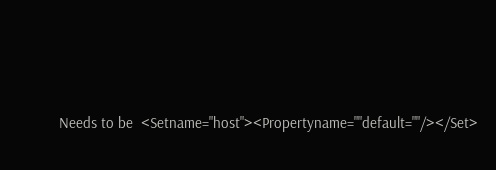Needs to be  <Setname="host"><Propertyname=""default=""/></Set>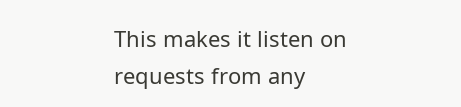This makes it listen on requests from any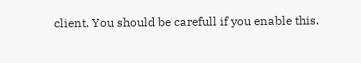client. You should be carefull if you enable this.